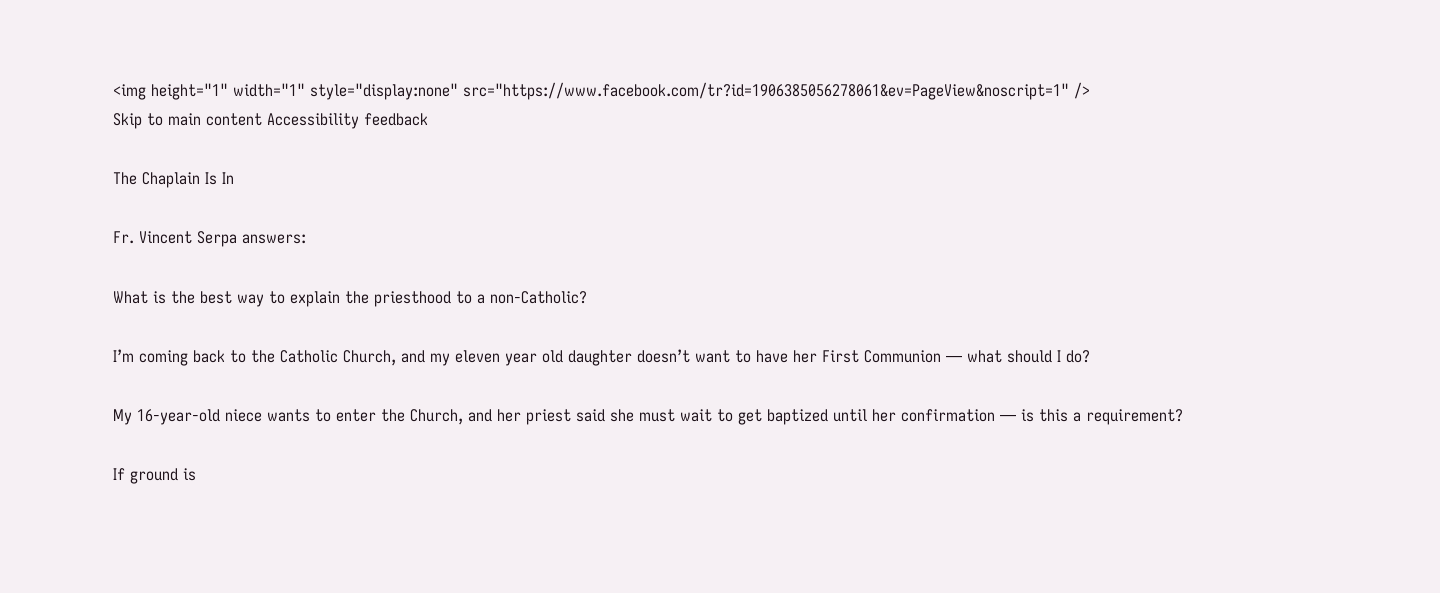<img height="1" width="1" style="display:none" src="https://www.facebook.com/tr?id=1906385056278061&ev=PageView&noscript=1" />
Skip to main content Accessibility feedback

The Chaplain Is In

Fr. Vincent Serpa answers:

What is the best way to explain the priesthood to a non-Catholic?

I’m coming back to the Catholic Church, and my eleven year old daughter doesn’t want to have her First Communion — what should I do?

My 16-year-old niece wants to enter the Church, and her priest said she must wait to get baptized until her confirmation — is this a requirement?

If ground is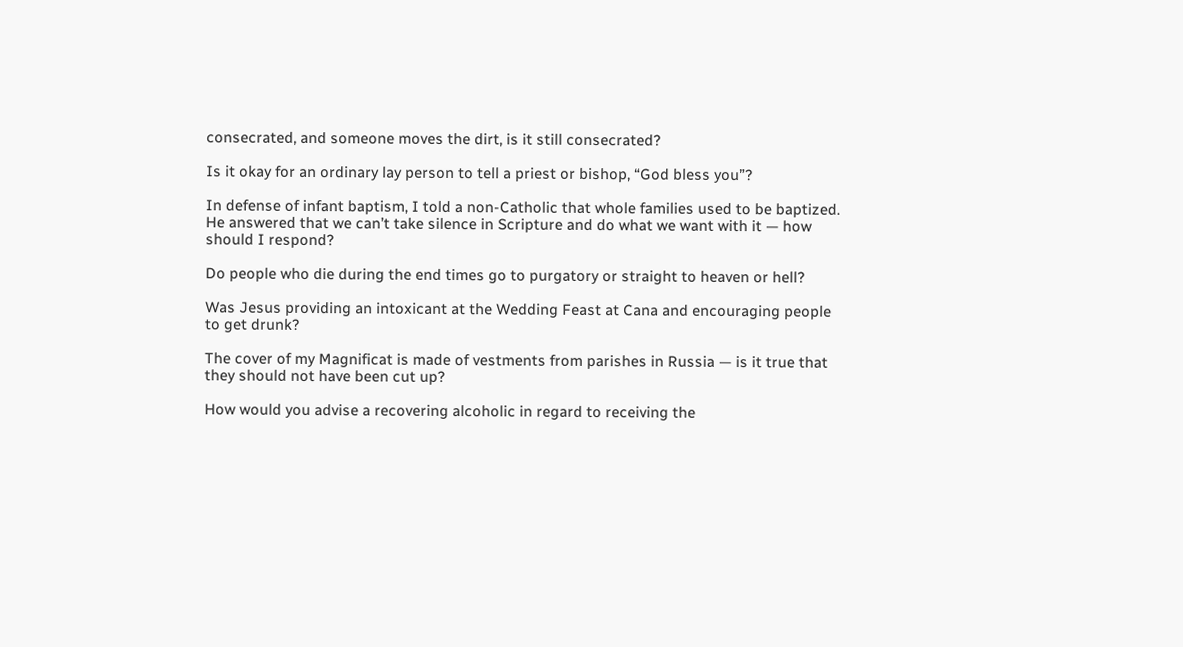consecrated, and someone moves the dirt, is it still consecrated?

Is it okay for an ordinary lay person to tell a priest or bishop, “God bless you”?

In defense of infant baptism, I told a non-Catholic that whole families used to be baptized. He answered that we can’t take silence in Scripture and do what we want with it — how should I respond?

Do people who die during the end times go to purgatory or straight to heaven or hell?

Was Jesus providing an intoxicant at the Wedding Feast at Cana and encouraging people to get drunk?

The cover of my Magnificat is made of vestments from parishes in Russia — is it true that they should not have been cut up?

How would you advise a recovering alcoholic in regard to receiving the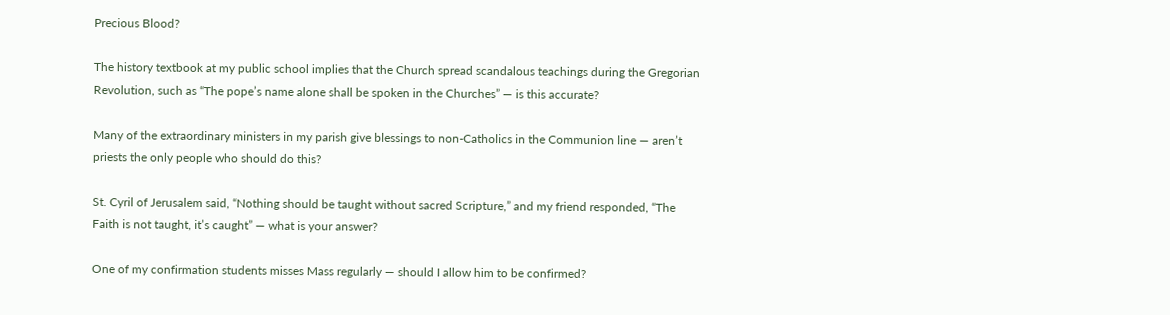Precious Blood?

The history textbook at my public school implies that the Church spread scandalous teachings during the Gregorian Revolution, such as “The pope’s name alone shall be spoken in the Churches” — is this accurate?

Many of the extraordinary ministers in my parish give blessings to non-Catholics in the Communion line — aren’t priests the only people who should do this?

St. Cyril of Jerusalem said, “Nothing should be taught without sacred Scripture,” and my friend responded, “The Faith is not taught, it’s caught” — what is your answer?

One of my confirmation students misses Mass regularly — should I allow him to be confirmed?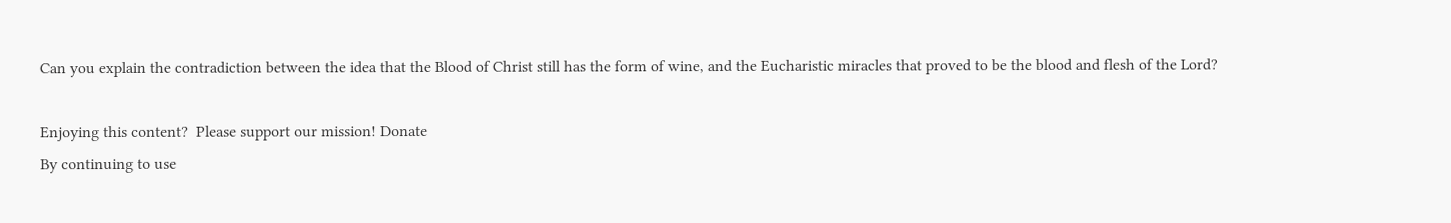Can you explain the contradiction between the idea that the Blood of Christ still has the form of wine, and the Eucharistic miracles that proved to be the blood and flesh of the Lord?

Enjoying this content?  Please support our mission! Donate
By continuing to use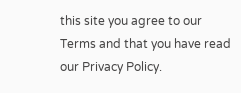this site you agree to our Terms and that you have read our Privacy Policy.